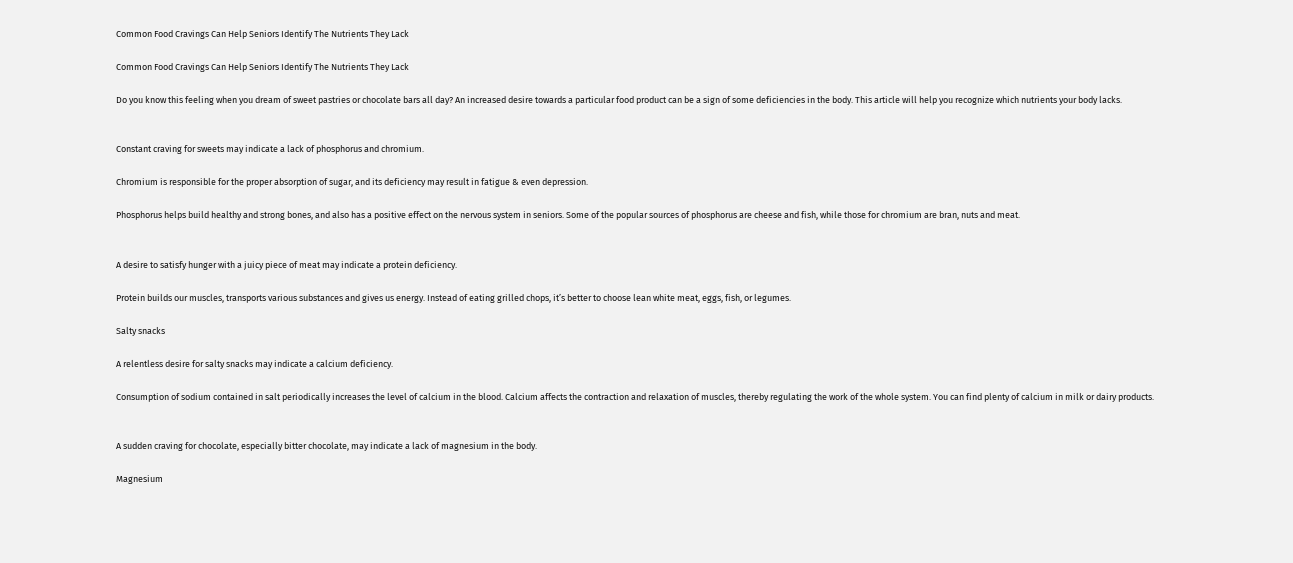Common Food Cravings Can Help Seniors Identify The Nutrients They Lack

Common Food Cravings Can Help Seniors Identify The Nutrients They Lack

Do you know this feeling when you dream of sweet pastries or chocolate bars all day? An increased desire towards a particular food product can be a sign of some deficiencies in the body. This article will help you recognize which nutrients your body lacks.


Constant craving for sweets may indicate a lack of phosphorus and chromium.

Chromium is responsible for the proper absorption of sugar, and its deficiency may result in fatigue & even depression.

Phosphorus helps build healthy and strong bones, and also has a positive effect on the nervous system in seniors. Some of the popular sources of phosphorus are cheese and fish, while those for chromium are bran, nuts and meat.


A desire to satisfy hunger with a juicy piece of meat may indicate a protein deficiency.

Protein builds our muscles, transports various substances and gives us energy. Instead of eating grilled chops, it’s better to choose lean white meat, eggs, fish, or legumes.

Salty snacks

A relentless desire for salty snacks may indicate a calcium deficiency.

Consumption of sodium contained in salt periodically increases the level of calcium in the blood. Calcium affects the contraction and relaxation of muscles, thereby regulating the work of the whole system. You can find plenty of calcium in milk or dairy products.


A sudden craving for chocolate, especially bitter chocolate, may indicate a lack of magnesium in the body.

Magnesium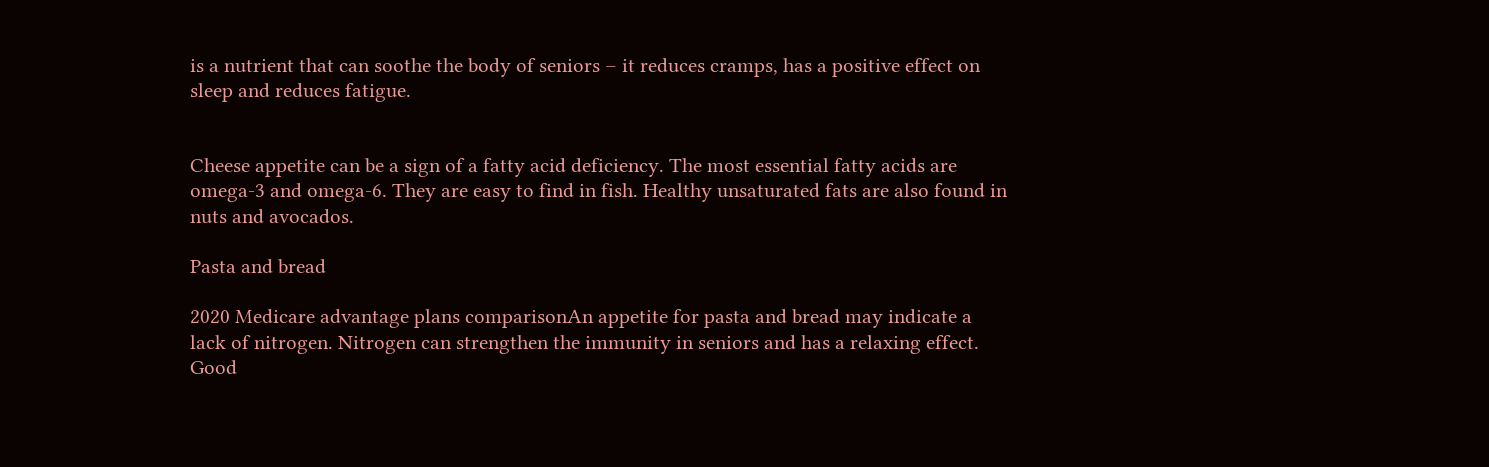is a nutrient that can soothe the body of seniors – it reduces cramps, has a positive effect on sleep and reduces fatigue.


Cheese appetite can be a sign of a fatty acid deficiency. The most essential fatty acids are omega-3 and omega-6. They are easy to find in fish. Healthy unsaturated fats are also found in nuts and avocados.

Pasta and bread

2020 Medicare advantage plans comparisonAn appetite for pasta and bread may indicate a lack of nitrogen. Nitrogen can strengthen the immunity in seniors and has a relaxing effect. Good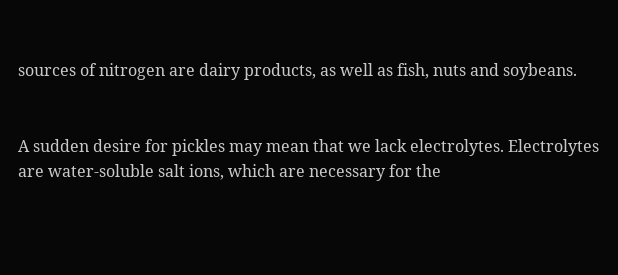sources of nitrogen are dairy products, as well as fish, nuts and soybeans.


A sudden desire for pickles may mean that we lack electrolytes. Electrolytes are water-soluble salt ions, which are necessary for the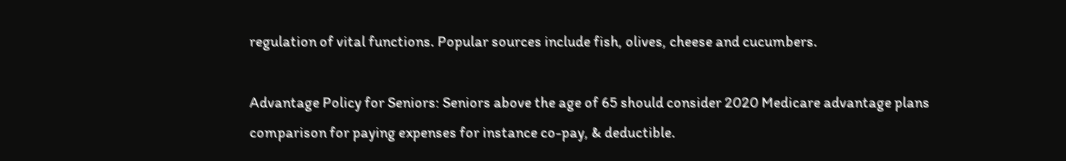regulation of vital functions. Popular sources include fish, olives, cheese and cucumbers.

Advantage Policy for Seniors: Seniors above the age of 65 should consider 2020 Medicare advantage plans comparison for paying expenses for instance co-pay, & deductible.